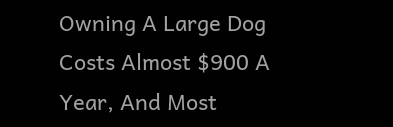Owning A Large Dog Costs Almost $900 A Year, And Most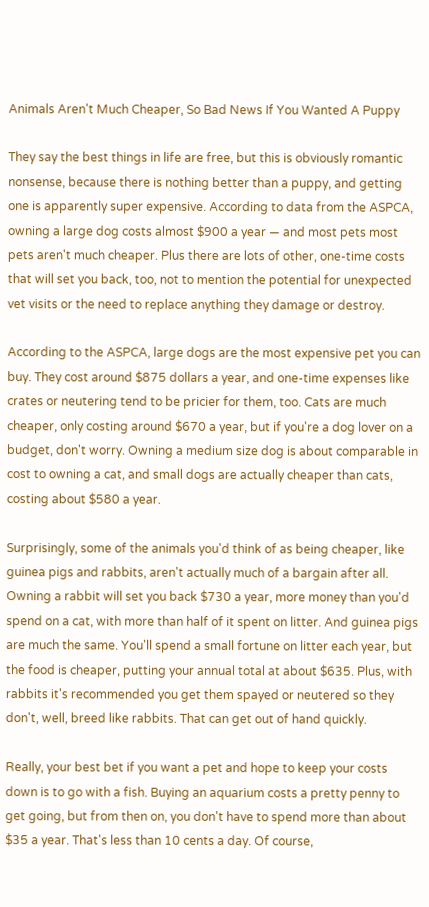Animals Aren't Much Cheaper, So Bad News If You Wanted A Puppy

They say the best things in life are free, but this is obviously romantic nonsense, because there is nothing better than a puppy, and getting one is apparently super expensive. According to data from the ASPCA, owning a large dog costs almost $900 a year — and most pets most pets aren't much cheaper. Plus there are lots of other, one-time costs that will set you back, too, not to mention the potential for unexpected vet visits or the need to replace anything they damage or destroy.

According to the ASPCA, large dogs are the most expensive pet you can buy. They cost around $875 dollars a year, and one-time expenses like crates or neutering tend to be pricier for them, too. Cats are much cheaper, only costing around $670 a year, but if you're a dog lover on a budget, don't worry. Owning a medium size dog is about comparable in cost to owning a cat, and small dogs are actually cheaper than cats, costing about $580 a year.

Surprisingly, some of the animals you'd think of as being cheaper, like guinea pigs and rabbits, aren't actually much of a bargain after all. Owning a rabbit will set you back $730 a year, more money than you'd spend on a cat, with more than half of it spent on litter. And guinea pigs are much the same. You'll spend a small fortune on litter each year, but the food is cheaper, putting your annual total at about $635. Plus, with rabbits it's recommended you get them spayed or neutered so they don't, well, breed like rabbits. That can get out of hand quickly.

Really, your best bet if you want a pet and hope to keep your costs down is to go with a fish. Buying an aquarium costs a pretty penny to get going, but from then on, you don't have to spend more than about $35 a year. That's less than 10 cents a day. Of course,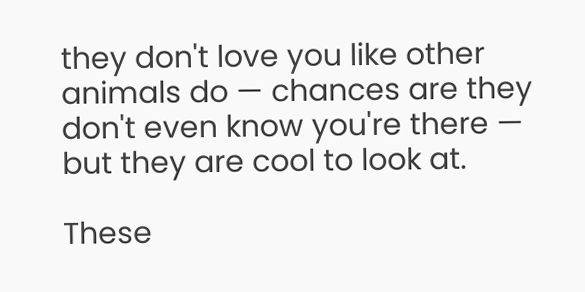they don't love you like other animals do — chances are they don't even know you're there — but they are cool to look at.

These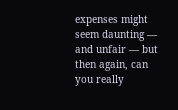expenses might seem daunting — and unfair — but then again, can you really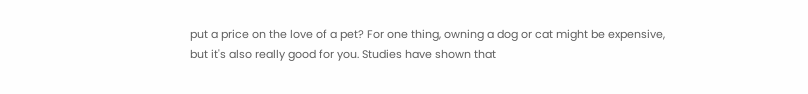put a price on the love of a pet? For one thing, owning a dog or cat might be expensive, but it's also really good for you. Studies have shown that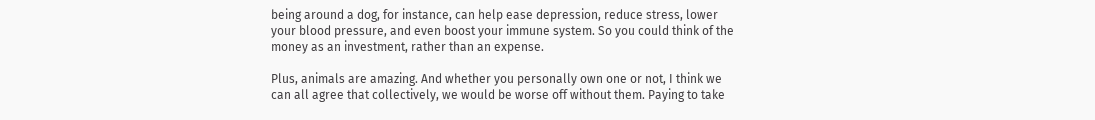being around a dog, for instance, can help ease depression, reduce stress, lower your blood pressure, and even boost your immune system. So you could think of the money as an investment, rather than an expense.

Plus, animals are amazing. And whether you personally own one or not, I think we can all agree that collectively, we would be worse off without them. Paying to take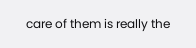care of them is really the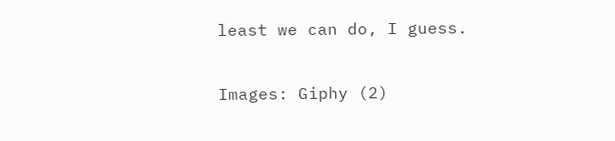least we can do, I guess.

Images: Giphy (2)